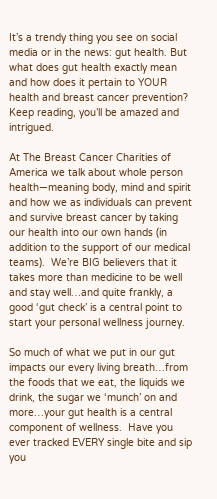It’s a trendy thing you see on social media or in the news: gut health. But what does gut health exactly mean and how does it pertain to YOUR health and breast cancer prevention?  Keep reading, you’ll be amazed and intrigued.

At The Breast Cancer Charities of America we talk about whole person health—meaning body, mind and spirit and how we as individuals can prevent and survive breast cancer by taking our health into our own hands (in addition to the support of our medical teams).  We’re BIG believers that it takes more than medicine to be well and stay well…and quite frankly, a good ‘gut check’ is a central point to start your personal wellness journey.

So much of what we put in our gut impacts our every living breath…from the foods that we eat, the liquids we drink, the sugar we ‘munch’ on and more…your gut health is a central component of wellness.  Have you ever tracked EVERY single bite and sip you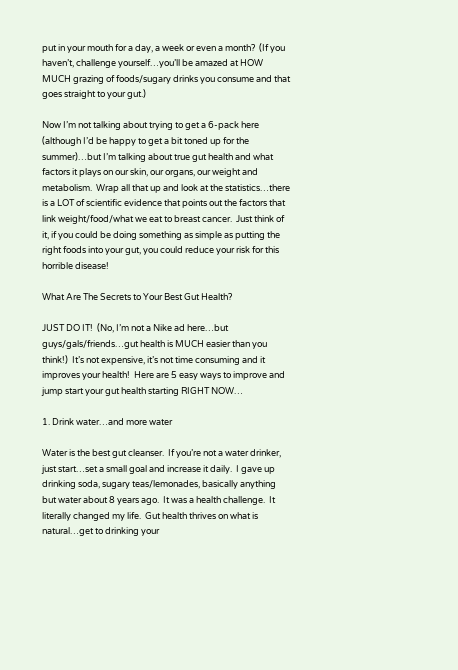put in your mouth for a day, a week or even a month?  (If you haven’t, challenge yourself…you’ll be amazed at HOW MUCH grazing of foods/sugary drinks you consume and that goes straight to your gut.)

Now I’m not talking about trying to get a 6-pack here (although I’d be happy to get a bit toned up for the summer)…but I’m talking about true gut health and what factors it plays on our skin, our organs, our weight and metabolism.  Wrap all that up and look at the statistics…there is a LOT of scientific evidence that points out the factors that link weight/food/what we eat to breast cancer.  Just think of it, if you could be doing something as simple as putting the right foods into your gut, you could reduce your risk for this horrible disease!

What Are The Secrets to Your Best Gut Health?

JUST DO IT!  (No, I’m not a Nike ad here…but guys/gals/friends…gut health is MUCH easier than you think!)  It’s not expensive, it’s not time consuming and it improves your health!  Here are 5 easy ways to improve and jump start your gut health starting RIGHT NOW…

1. Drink water…and more water

Water is the best gut cleanser.  If you’re not a water drinker, just start…set a small goal and increase it daily.  I gave up drinking soda, sugary teas/lemonades, basically anything but water about 8 years ago.  It was a health challenge.  It literally changed my life.  Gut health thrives on what is natural…get to drinking your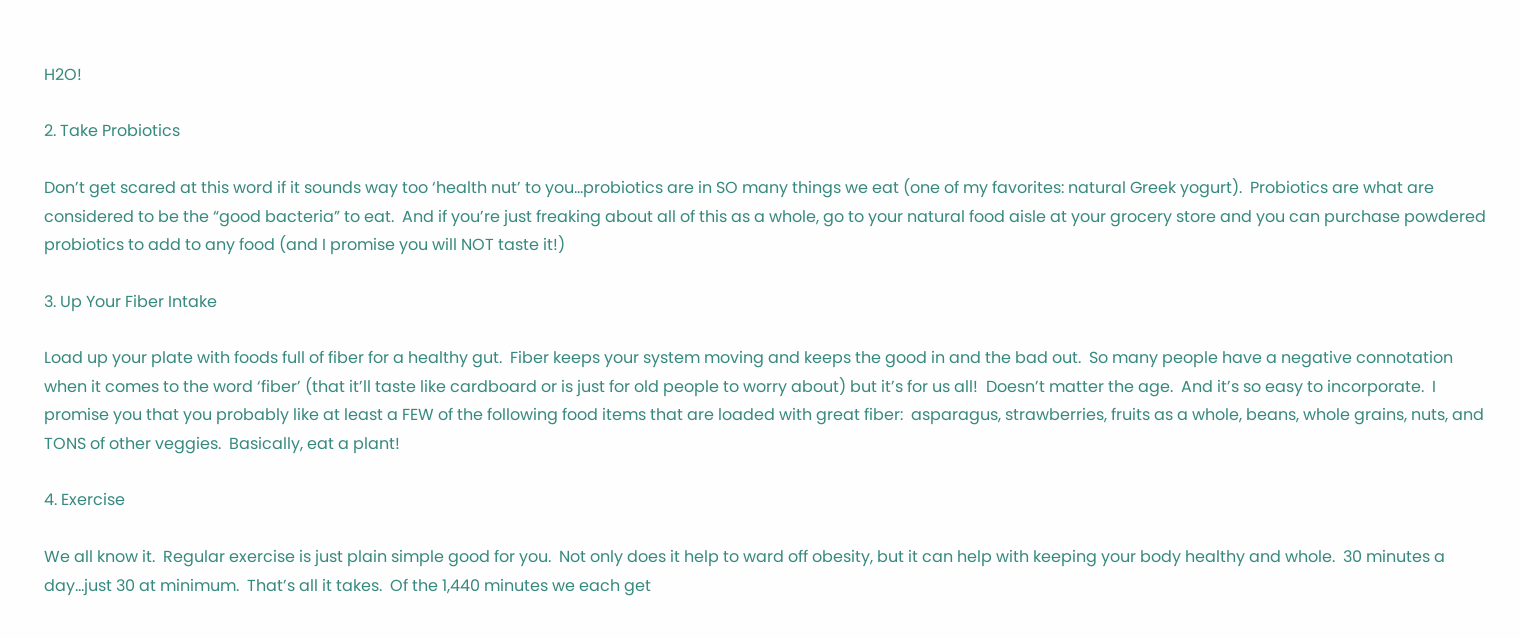H2O!

2. Take Probiotics

Don’t get scared at this word if it sounds way too ‘health nut’ to you…probiotics are in SO many things we eat (one of my favorites: natural Greek yogurt).  Probiotics are what are considered to be the “good bacteria” to eat.  And if you’re just freaking about all of this as a whole, go to your natural food aisle at your grocery store and you can purchase powdered probiotics to add to any food (and I promise you will NOT taste it!)

3. Up Your Fiber Intake

Load up your plate with foods full of fiber for a healthy gut.  Fiber keeps your system moving and keeps the good in and the bad out.  So many people have a negative connotation when it comes to the word ‘fiber’ (that it’ll taste like cardboard or is just for old people to worry about) but it’s for us all!  Doesn’t matter the age.  And it’s so easy to incorporate.  I promise you that you probably like at least a FEW of the following food items that are loaded with great fiber:  asparagus, strawberries, fruits as a whole, beans, whole grains, nuts, and TONS of other veggies.  Basically, eat a plant!

4. Exercise

We all know it.  Regular exercise is just plain simple good for you.  Not only does it help to ward off obesity, but it can help with keeping your body healthy and whole.  30 minutes a day…just 30 at minimum.  That’s all it takes.  Of the 1,440 minutes we each get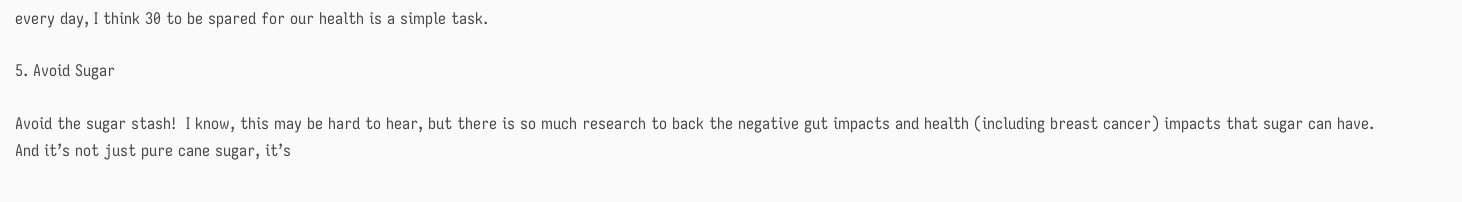every day, I think 30 to be spared for our health is a simple task.

5. Avoid Sugar

Avoid the sugar stash!  I know, this may be hard to hear, but there is so much research to back the negative gut impacts and health (including breast cancer) impacts that sugar can have.  And it’s not just pure cane sugar, it’s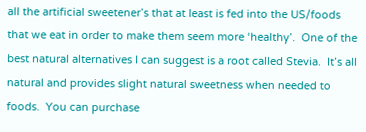all the artificial sweetener’s that at least is fed into the US/foods that we eat in order to make them seem more ‘healthy’.  One of the best natural alternatives I can suggest is a root called Stevia.  It’s all natural and provides slight natural sweetness when needed to foods.  You can purchase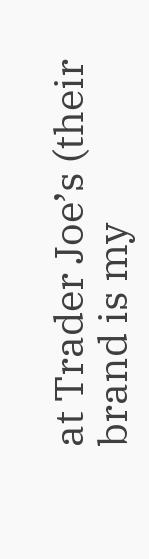at Trader Joe’s (their brand is my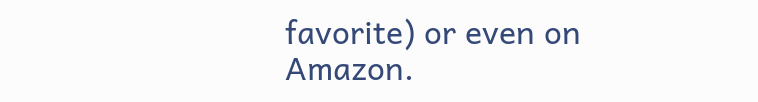favorite) or even on Amazon.